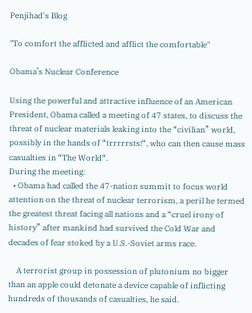Penjihad's Blog

"To comfort the afflicted and afflict the comfortable"

Obama’s Nuclear Conference

Using the powerful and attractive influence of an American President, Obama called a meeting of 47 states, to discuss the threat of nuclear materials leaking into the “civilian” world, possibly in the hands of “trrrrrsts!“, who can then cause mass casualties in “The World“.
During the meeting:
  • Obama had called the 47-nation summit to focus world attention on the threat of nuclear terrorism, a peril he termed the greatest threat facing all nations and a “cruel irony of history” after mankind had survived the Cold War and decades of fear stoked by a U.S.-Soviet arms race.

    A terrorist group in possession of plutonium no bigger than an apple could detonate a device capable of inflicting hundreds of thousands of casualties, he said.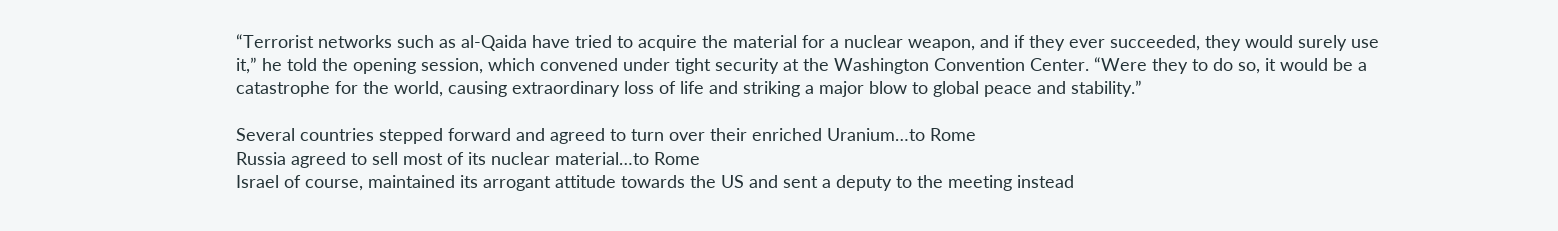“Terrorist networks such as al-Qaida have tried to acquire the material for a nuclear weapon, and if they ever succeeded, they would surely use it,” he told the opening session, which convened under tight security at the Washington Convention Center. “Were they to do so, it would be a catastrophe for the world, causing extraordinary loss of life and striking a major blow to global peace and stability.”

Several countries stepped forward and agreed to turn over their enriched Uranium…to Rome
Russia agreed to sell most of its nuclear material…to Rome
Israel of course, maintained its arrogant attitude towards the US and sent a deputy to the meeting instead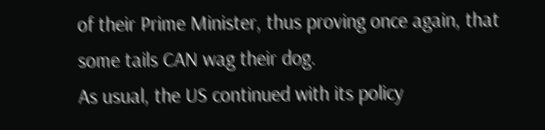of their Prime Minister, thus proving once again, that some tails CAN wag their dog.
As usual, the US continued with its policy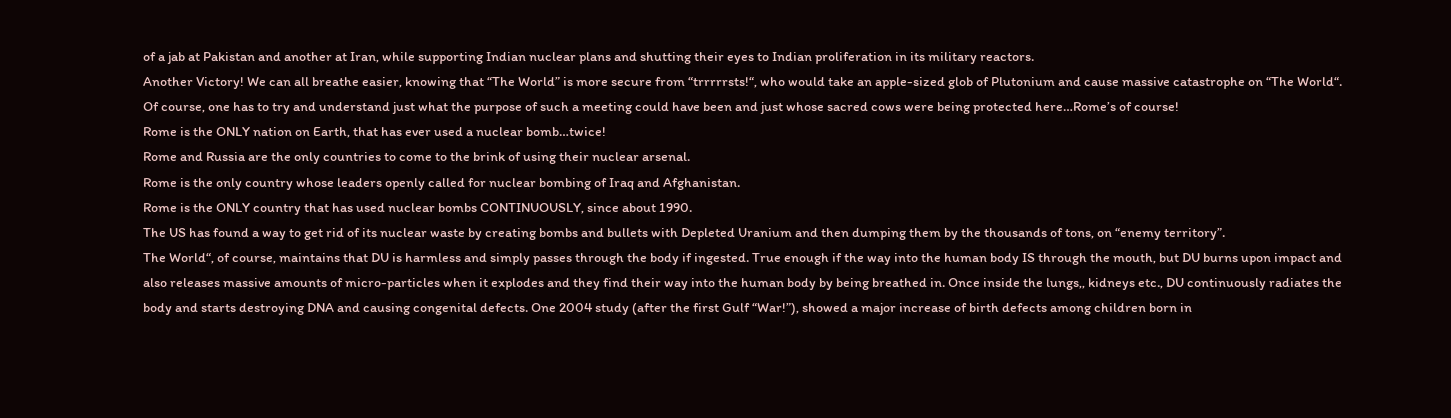of a jab at Pakistan and another at Iran, while supporting Indian nuclear plans and shutting their eyes to Indian proliferation in its military reactors.
Another Victory! We can all breathe easier, knowing that “The World” is more secure from “trrrrrsts!“, who would take an apple-sized glob of Plutonium and cause massive catastrophe on “The World“.
Of course, one has to try and understand just what the purpose of such a meeting could have been and just whose sacred cows were being protected here…Rome’s of course!
Rome is the ONLY nation on Earth, that has ever used a nuclear bomb…twice!
Rome and Russia are the only countries to come to the brink of using their nuclear arsenal.
Rome is the only country whose leaders openly called for nuclear bombing of Iraq and Afghanistan.
Rome is the ONLY country that has used nuclear bombs CONTINUOUSLY, since about 1990.
The US has found a way to get rid of its nuclear waste by creating bombs and bullets with Depleted Uranium and then dumping them by the thousands of tons, on “enemy territory”.
The World“, of course, maintains that DU is harmless and simply passes through the body if ingested. True enough if the way into the human body IS through the mouth, but DU burns upon impact and also releases massive amounts of micro-particles when it explodes and they find their way into the human body by being breathed in. Once inside the lungs,, kidneys etc., DU continuously radiates the body and starts destroying DNA and causing congenital defects. One 2004 study (after the first Gulf “War!”), showed a major increase of birth defects among children born in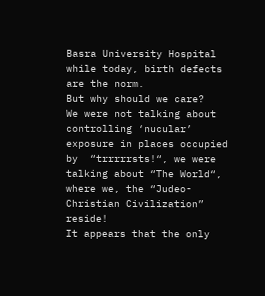Basra University Hospital while today, birth defects are the norm.
But why should we care?
We were not talking about controlling ‘nucular’ exposure in places occupied by  “trrrrrsts!“, we were talking about “The World“, where we, the “Judeo-Christian Civilization” reside!
It appears that the only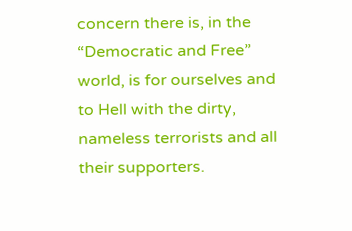concern there is, in the “Democratic and Free” world, is for ourselves and to Hell with the dirty, nameless terrorists and all their supporters.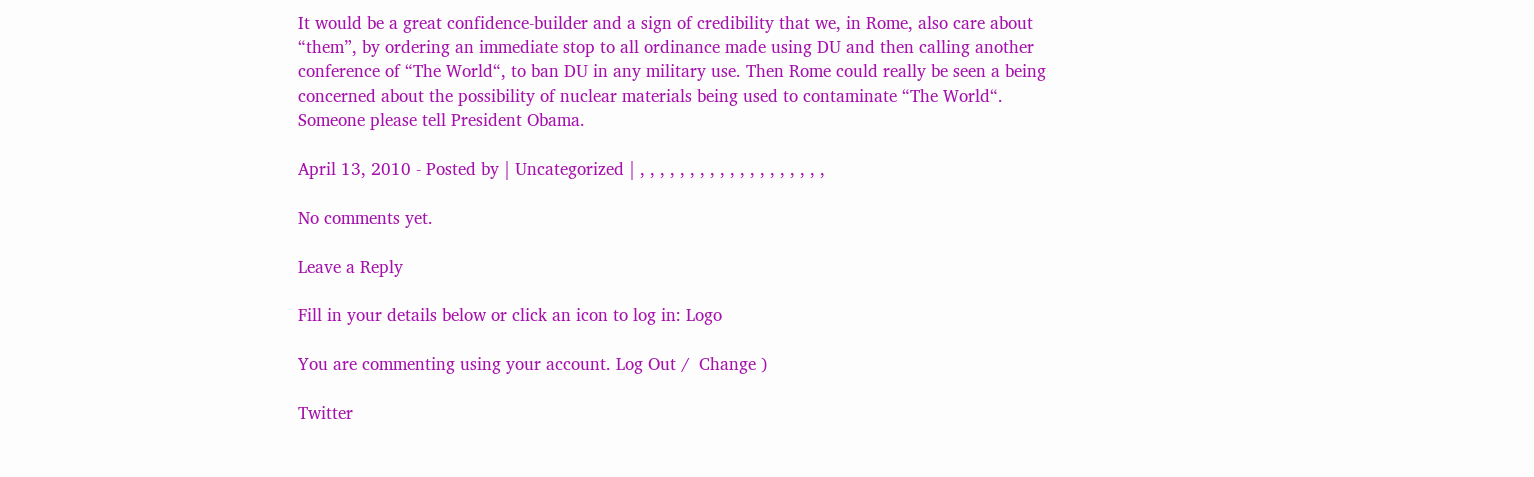It would be a great confidence-builder and a sign of credibility that we, in Rome, also care about “them”, by ordering an immediate stop to all ordinance made using DU and then calling another conference of “The World“, to ban DU in any military use. Then Rome could really be seen a being concerned about the possibility of nuclear materials being used to contaminate “The World“.
Someone please tell President Obama.

April 13, 2010 - Posted by | Uncategorized | , , , , , , , , , , , , , , , , , , ,

No comments yet.

Leave a Reply

Fill in your details below or click an icon to log in: Logo

You are commenting using your account. Log Out /  Change )

Twitter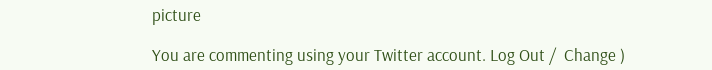picture

You are commenting using your Twitter account. Log Out /  Change )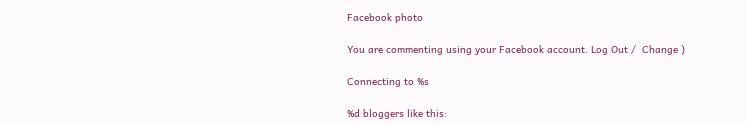Facebook photo

You are commenting using your Facebook account. Log Out /  Change )

Connecting to %s

%d bloggers like this: